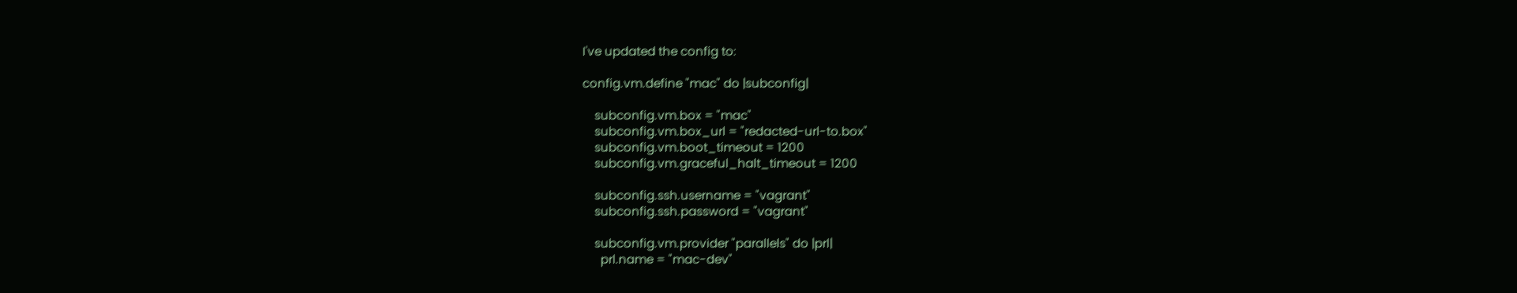I've updated the config to:

config.vm.define "mac" do |subconfig|

    subconfig.vm.box = "mac"
    subconfig.vm.box_url = "redacted-url-to.box"
    subconfig.vm.boot_timeout = 1200
    subconfig.vm.graceful_halt_timeout = 1200

    subconfig.ssh.username = "vagrant"
    subconfig.ssh.password = "vagrant"

    subconfig.vm.provider "parallels" do |prl|
      prl.name = "mac-dev"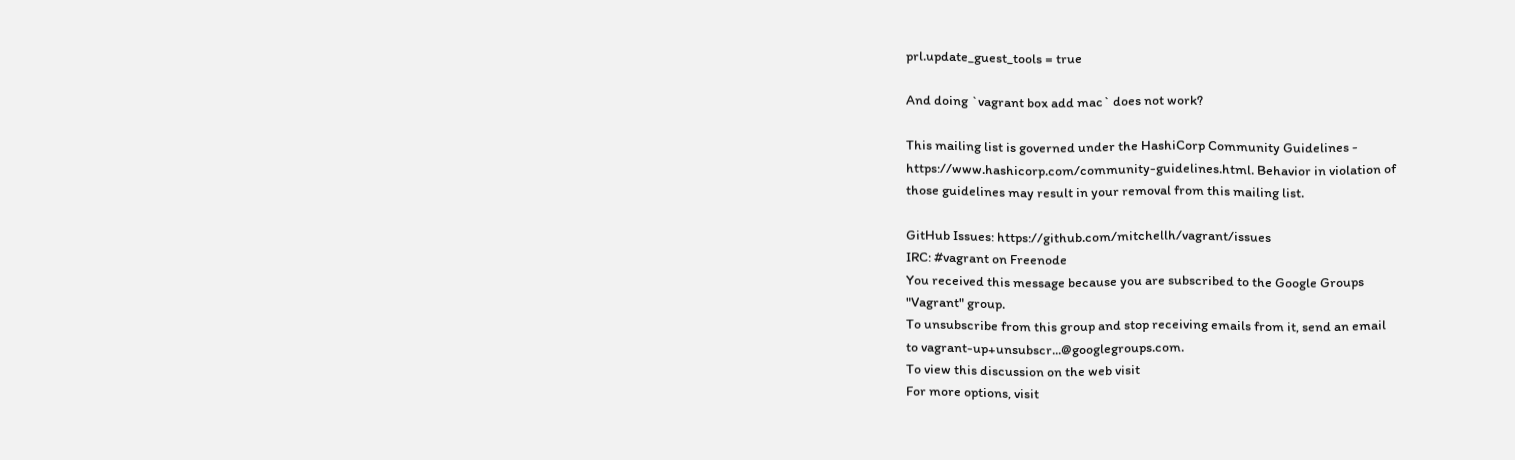prl.update_guest_tools = true

And doing `vagrant box add mac` does not work?

This mailing list is governed under the HashiCorp Community Guidelines -
https://www.hashicorp.com/community-guidelines.html. Behavior in violation of
those guidelines may result in your removal from this mailing list.

GitHub Issues: https://github.com/mitchellh/vagrant/issues
IRC: #vagrant on Freenode
You received this message because you are subscribed to the Google Groups
"Vagrant" group.
To unsubscribe from this group and stop receiving emails from it, send an email
to vagrant-up+unsubscr...@googlegroups.com.
To view this discussion on the web visit
For more options, visit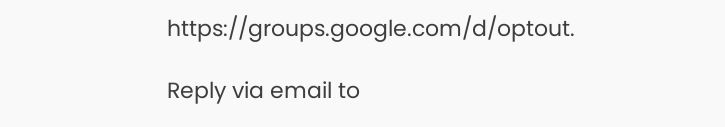https://groups.google.com/d/optout.

Reply via email to